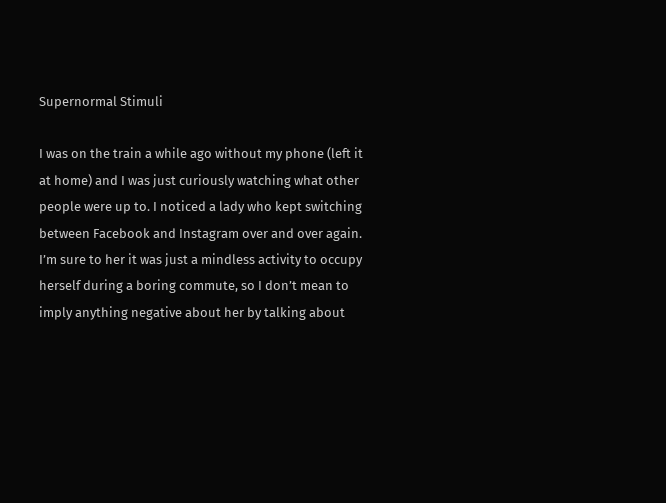Supernormal Stimuli

I was on the train a while ago without my phone (left it at home) and I was just curiously watching what other people were up to. I noticed a lady who kept switching between Facebook and Instagram over and over again. I’m sure to her it was just a mindless activity to occupy herself during a boring commute, so I don’t mean to imply anything negative about her by talking about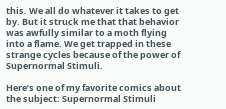this. We all do whatever it takes to get by. But it struck me that that behavior was awfully similar to a moth flying into a flame. We get trapped in these strange cycles because of the power of Supernormal Stimuli.

Here’s one of my favorite comics about the subject: Supernormal Stimuli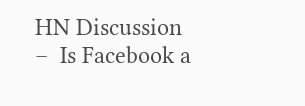HN Discussion –  Is Facebook a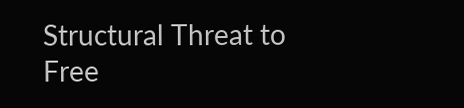Structural Threat to Free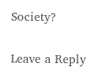Society?

Leave a Reply